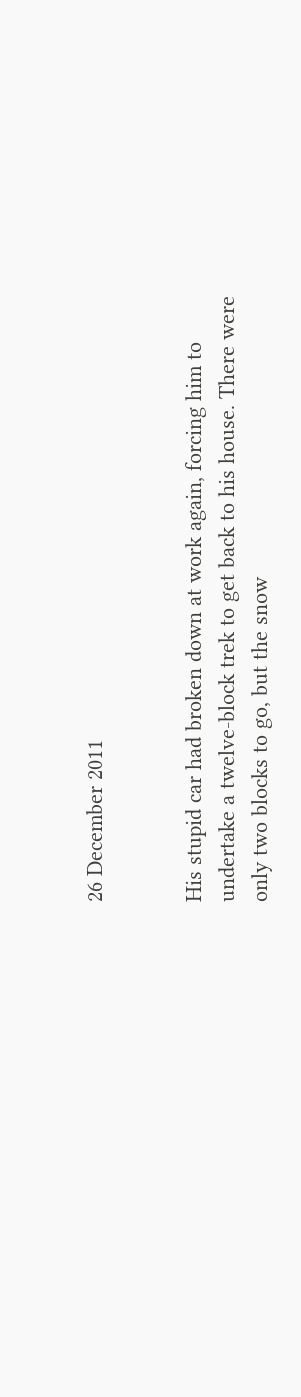26 December 2011


His stupid car had broken down at work again, forcing him to undertake a twelve-block trek to get back to his house. There were only two blocks to go, but the snow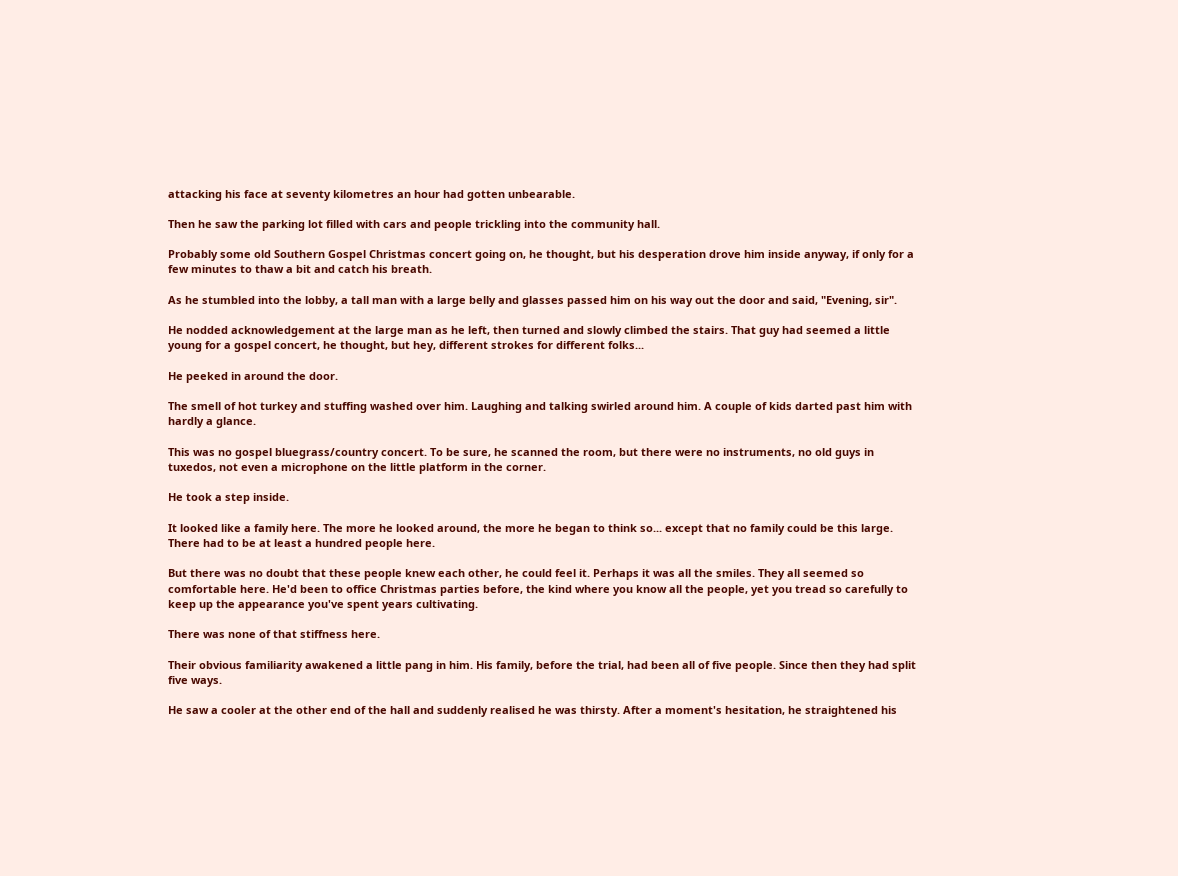attacking his face at seventy kilometres an hour had gotten unbearable.

Then he saw the parking lot filled with cars and people trickling into the community hall.

Probably some old Southern Gospel Christmas concert going on, he thought, but his desperation drove him inside anyway, if only for a few minutes to thaw a bit and catch his breath.

As he stumbled into the lobby, a tall man with a large belly and glasses passed him on his way out the door and said, "Evening, sir".

He nodded acknowledgement at the large man as he left, then turned and slowly climbed the stairs. That guy had seemed a little young for a gospel concert, he thought, but hey, different strokes for different folks...

He peeked in around the door.

The smell of hot turkey and stuffing washed over him. Laughing and talking swirled around him. A couple of kids darted past him with hardly a glance.

This was no gospel bluegrass/country concert. To be sure, he scanned the room, but there were no instruments, no old guys in tuxedos, not even a microphone on the little platform in the corner.

He took a step inside.

It looked like a family here. The more he looked around, the more he began to think so... except that no family could be this large. There had to be at least a hundred people here.

But there was no doubt that these people knew each other, he could feel it. Perhaps it was all the smiles. They all seemed so comfortable here. He'd been to office Christmas parties before, the kind where you know all the people, yet you tread so carefully to keep up the appearance you've spent years cultivating.

There was none of that stiffness here.

Their obvious familiarity awakened a little pang in him. His family, before the trial, had been all of five people. Since then they had split five ways.

He saw a cooler at the other end of the hall and suddenly realised he was thirsty. After a moment's hesitation, he straightened his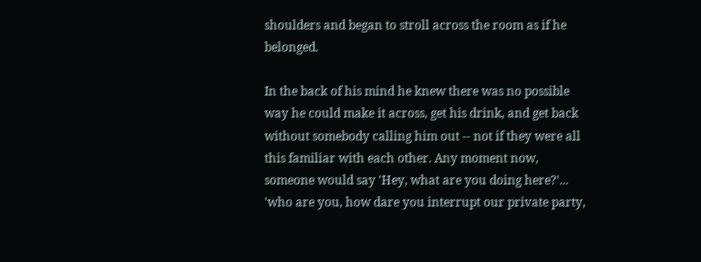shoulders and began to stroll across the room as if he belonged.

In the back of his mind he knew there was no possible way he could make it across, get his drink, and get back without somebody calling him out -- not if they were all this familiar with each other. Any moment now, someone would say 'Hey, what are you doing here?'... 'who are you, how dare you interrupt our private party,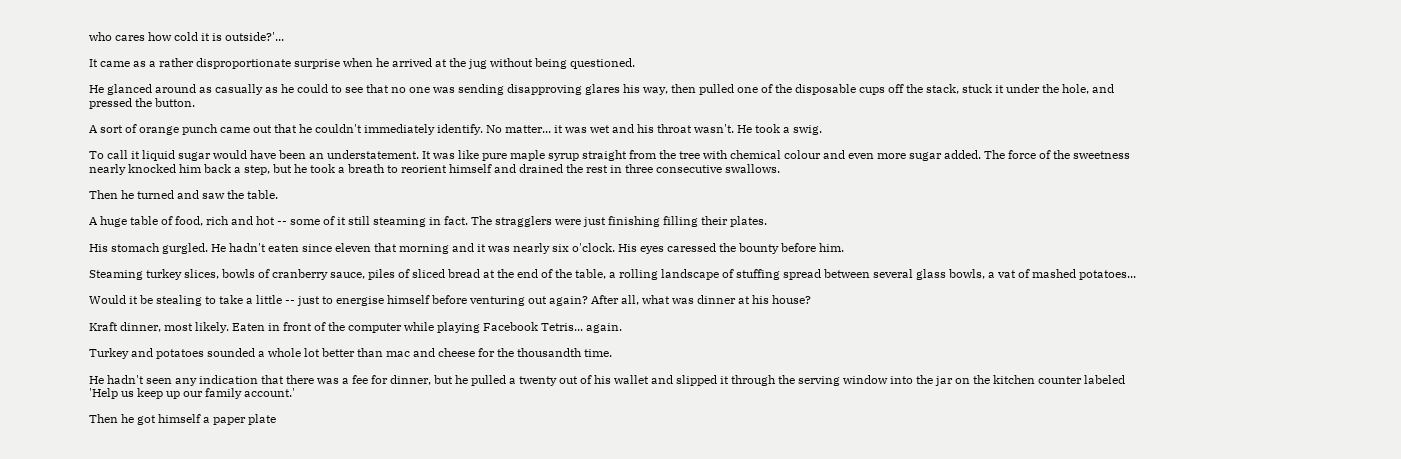who cares how cold it is outside?'...

It came as a rather disproportionate surprise when he arrived at the jug without being questioned.

He glanced around as casually as he could to see that no one was sending disapproving glares his way, then pulled one of the disposable cups off the stack, stuck it under the hole, and pressed the button.

A sort of orange punch came out that he couldn't immediately identify. No matter... it was wet and his throat wasn't. He took a swig.

To call it liquid sugar would have been an understatement. It was like pure maple syrup straight from the tree with chemical colour and even more sugar added. The force of the sweetness nearly knocked him back a step, but he took a breath to reorient himself and drained the rest in three consecutive swallows.

Then he turned and saw the table.

A huge table of food, rich and hot -- some of it still steaming in fact. The stragglers were just finishing filling their plates.

His stomach gurgled. He hadn't eaten since eleven that morning and it was nearly six o'clock. His eyes caressed the bounty before him.

Steaming turkey slices, bowls of cranberry sauce, piles of sliced bread at the end of the table, a rolling landscape of stuffing spread between several glass bowls, a vat of mashed potatoes...

Would it be stealing to take a little -- just to energise himself before venturing out again? After all, what was dinner at his house?

Kraft dinner, most likely. Eaten in front of the computer while playing Facebook Tetris... again.

Turkey and potatoes sounded a whole lot better than mac and cheese for the thousandth time.

He hadn't seen any indication that there was a fee for dinner, but he pulled a twenty out of his wallet and slipped it through the serving window into the jar on the kitchen counter labeled 'Help us keep up our family account.'

Then he got himself a paper plate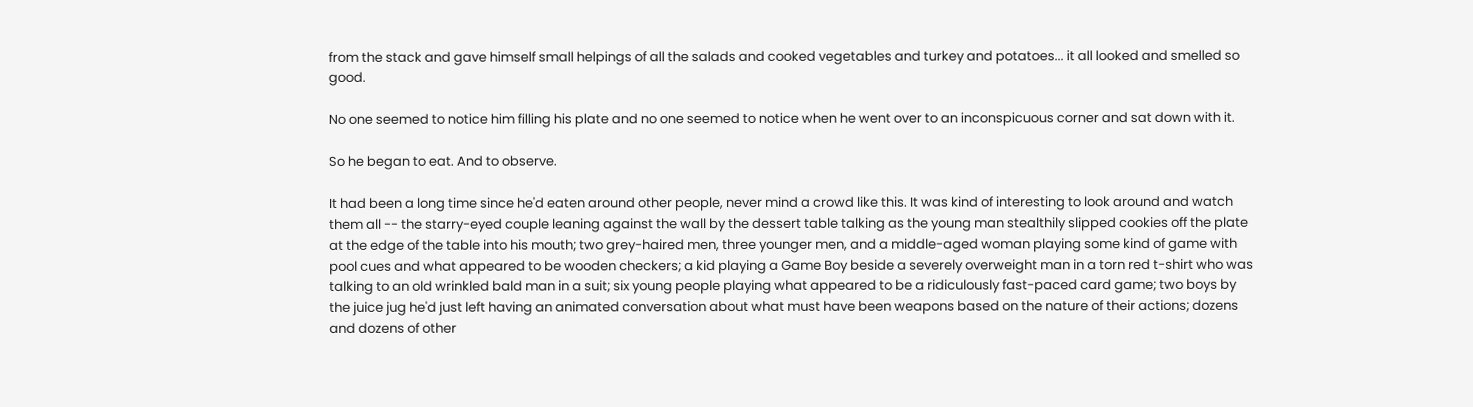from the stack and gave himself small helpings of all the salads and cooked vegetables and turkey and potatoes... it all looked and smelled so good.

No one seemed to notice him filling his plate and no one seemed to notice when he went over to an inconspicuous corner and sat down with it.

So he began to eat. And to observe.

It had been a long time since he'd eaten around other people, never mind a crowd like this. It was kind of interesting to look around and watch them all -- the starry-eyed couple leaning against the wall by the dessert table talking as the young man stealthily slipped cookies off the plate at the edge of the table into his mouth; two grey-haired men, three younger men, and a middle-aged woman playing some kind of game with pool cues and what appeared to be wooden checkers; a kid playing a Game Boy beside a severely overweight man in a torn red t-shirt who was talking to an old wrinkled bald man in a suit; six young people playing what appeared to be a ridiculously fast-paced card game; two boys by the juice jug he'd just left having an animated conversation about what must have been weapons based on the nature of their actions; dozens and dozens of other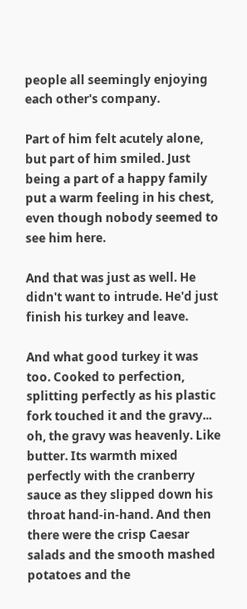people all seemingly enjoying each other's company.

Part of him felt acutely alone, but part of him smiled. Just being a part of a happy family put a warm feeling in his chest, even though nobody seemed to see him here.

And that was just as well. He didn't want to intrude. He'd just finish his turkey and leave.

And what good turkey it was too. Cooked to perfection, splitting perfectly as his plastic fork touched it and the gravy... oh, the gravy was heavenly. Like butter. Its warmth mixed perfectly with the cranberry sauce as they slipped down his throat hand-in-hand. And then there were the crisp Caesar salads and the smooth mashed potatoes and the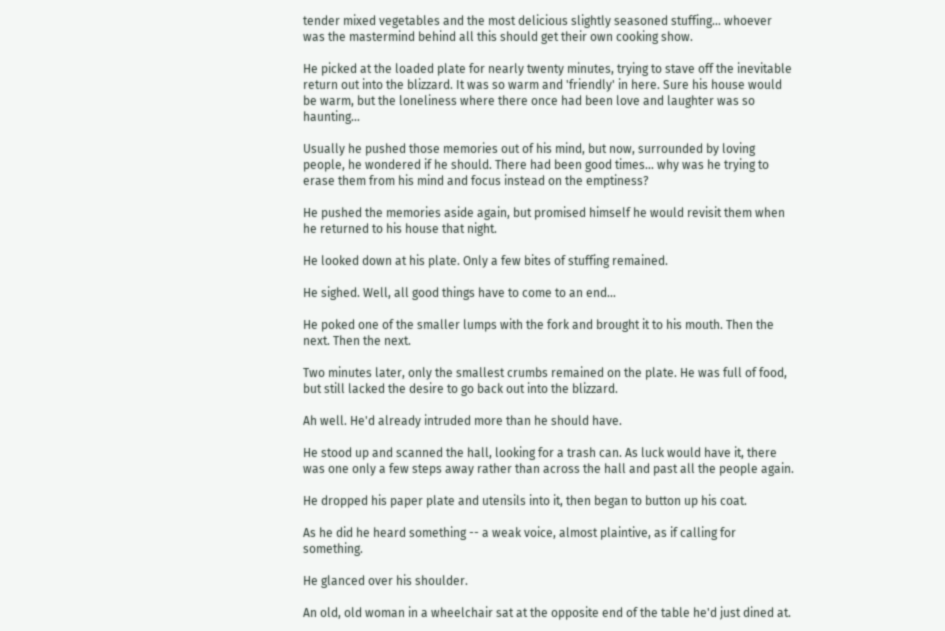tender mixed vegetables and the most delicious slightly seasoned stuffing... whoever was the mastermind behind all this should get their own cooking show.

He picked at the loaded plate for nearly twenty minutes, trying to stave off the inevitable return out into the blizzard. It was so warm and 'friendly' in here. Sure his house would be warm, but the loneliness where there once had been love and laughter was so haunting...

Usually he pushed those memories out of his mind, but now, surrounded by loving people, he wondered if he should. There had been good times... why was he trying to erase them from his mind and focus instead on the emptiness?

He pushed the memories aside again, but promised himself he would revisit them when he returned to his house that night.

He looked down at his plate. Only a few bites of stuffing remained.

He sighed. Well, all good things have to come to an end...

He poked one of the smaller lumps with the fork and brought it to his mouth. Then the next. Then the next.

Two minutes later, only the smallest crumbs remained on the plate. He was full of food, but still lacked the desire to go back out into the blizzard.

Ah well. He'd already intruded more than he should have.

He stood up and scanned the hall, looking for a trash can. As luck would have it, there was one only a few steps away rather than across the hall and past all the people again.

He dropped his paper plate and utensils into it, then began to button up his coat.

As he did he heard something -- a weak voice, almost plaintive, as if calling for something.

He glanced over his shoulder.

An old, old woman in a wheelchair sat at the opposite end of the table he'd just dined at.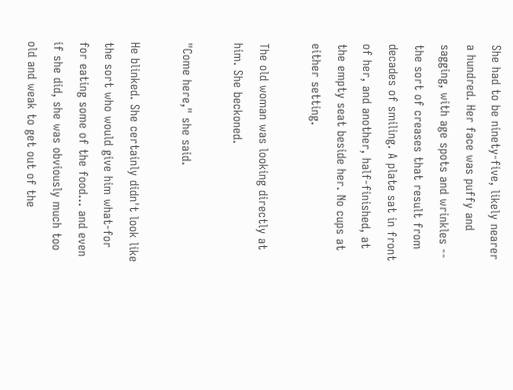She had to be ninety-five, likely nearer a hundred. Her face was puffy and sagging, with age spots and wrinkles -- the sort of creases that result from decades of smiling. A plate sat in front of her, and another, half-finished, at the empty seat beside her. No cups at either setting.

The old woman was looking directly at him. She beckoned.

"Come here," she said.

He blinked. She certainly didn't look like the sort who would give him what-for for eating some of the food... and even if she did, she was obviously much too old and weak to get out of the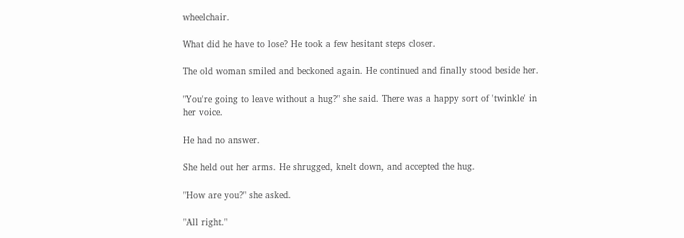wheelchair.

What did he have to lose? He took a few hesitant steps closer.

The old woman smiled and beckoned again. He continued and finally stood beside her.

"You're going to leave without a hug?" she said. There was a happy sort of 'twinkle' in her voice.

He had no answer.

She held out her arms. He shrugged, knelt down, and accepted the hug.

"How are you?" she asked.

"All right."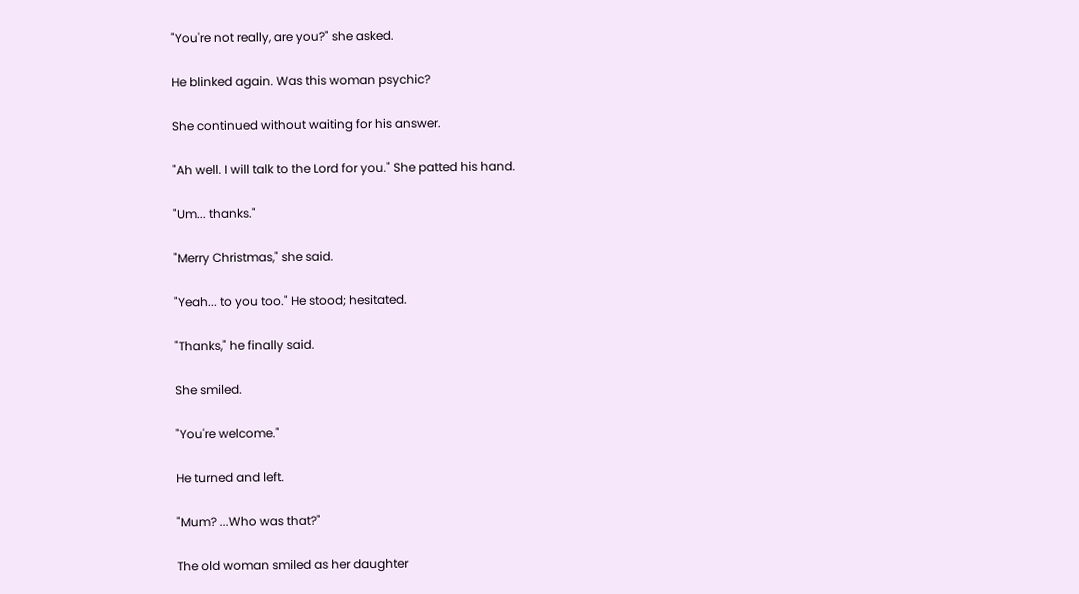"You're not really, are you?" she asked.

He blinked again. Was this woman psychic?

She continued without waiting for his answer.

"Ah well. I will talk to the Lord for you." She patted his hand.

"Um... thanks."

"Merry Christmas," she said.

"Yeah... to you too." He stood; hesitated.

"Thanks," he finally said.

She smiled.

"You're welcome."

He turned and left.

"Mum? ...Who was that?"

The old woman smiled as her daughter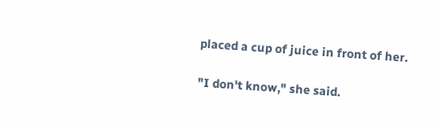placed a cup of juice in front of her.

"I don't know," she said.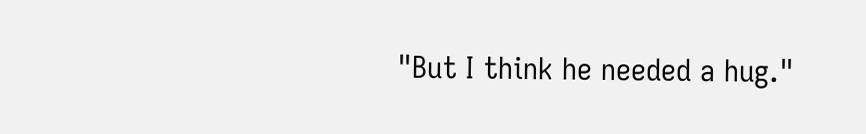"But I think he needed a hug."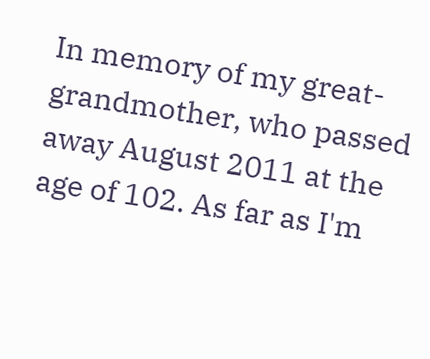In memory of my great-grandmother, who passed away August 2011 at the age of 102. As far as I'm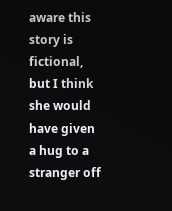aware this story is fictional, but I think she would have given a hug to a stranger off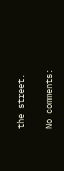the street.

No comments: